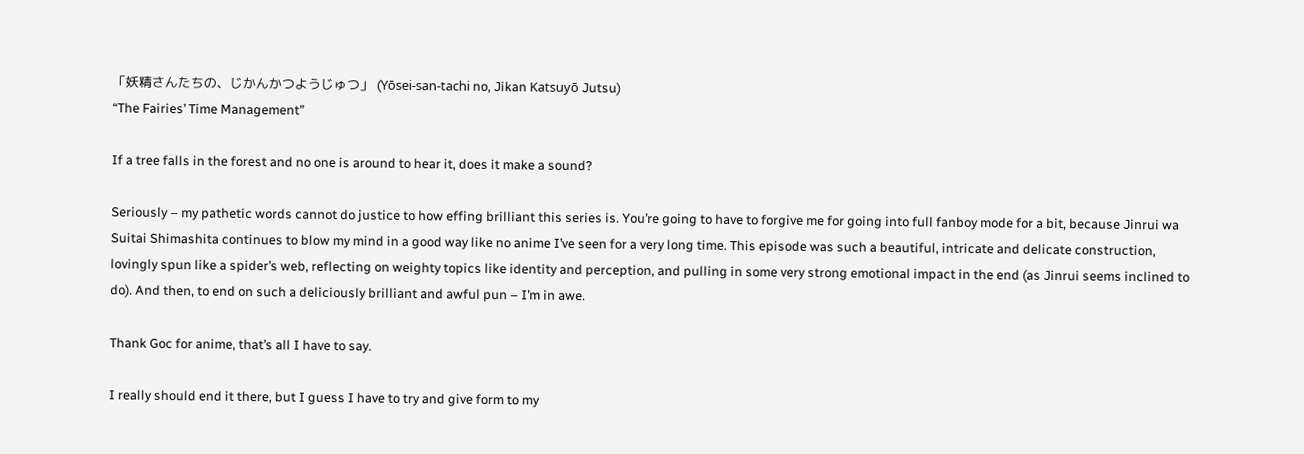「妖精さんたちの、じかんかつようじゅつ」 (Yōsei-san-tachi no, Jikan Katsuyō Jutsu)
“The Fairies’ Time Management”

If a tree falls in the forest and no one is around to hear it, does it make a sound?

Seriously – my pathetic words cannot do justice to how effing brilliant this series is. You’re going to have to forgive me for going into full fanboy mode for a bit, because Jinrui wa Suitai Shimashita continues to blow my mind in a good way like no anime I’ve seen for a very long time. This episode was such a beautiful, intricate and delicate construction, lovingly spun like a spider’s web, reflecting on weighty topics like identity and perception, and pulling in some very strong emotional impact in the end (as Jinrui seems inclined to do). And then, to end on such a deliciously brilliant and awful pun – I’m in awe.

Thank Goc for anime, that’s all I have to say.

I really should end it there, but I guess I have to try and give form to my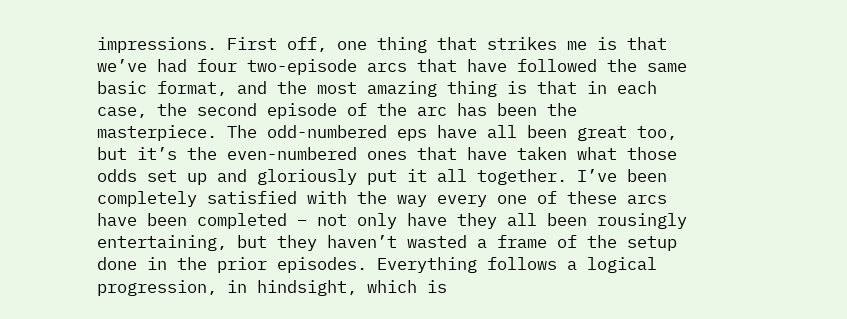impressions. First off, one thing that strikes me is that we’ve had four two-episode arcs that have followed the same basic format, and the most amazing thing is that in each case, the second episode of the arc has been the masterpiece. The odd-numbered eps have all been great too, but it’s the even-numbered ones that have taken what those odds set up and gloriously put it all together. I’ve been completely satisfied with the way every one of these arcs have been completed – not only have they all been rousingly entertaining, but they haven’t wasted a frame of the setup done in the prior episodes. Everything follows a logical progression, in hindsight, which is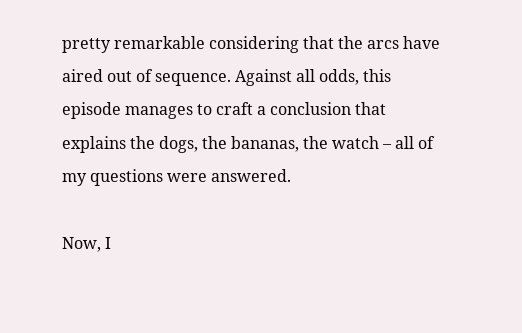pretty remarkable considering that the arcs have aired out of sequence. Against all odds, this episode manages to craft a conclusion that explains the dogs, the bananas, the watch – all of my questions were answered.

Now, I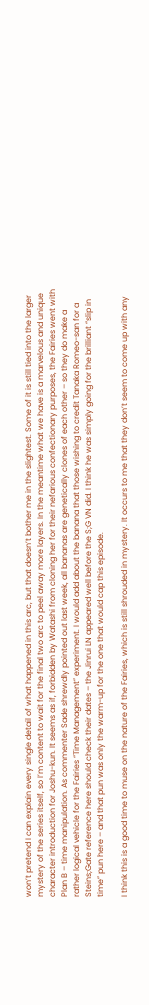won’t pretend I can explain every single detail of what happened in this arc, but that doesn’t bother me in the slightest. Some of it is still tied into the larger mystery of the series itself, so I’m content to wait for the final two arc to peel away more layers. In the meantime what we have is a marvelous and unique character introduction for Joshu-kun. It seems as if, forbidden by Watashi from cloning her for their nefarious confectionary purposes, the Fairies went with Plan B – time manipulation. As commenter Sade shrewdly pointed out last week, all bananas are genetically clones of each other – so they do make a rather logical vehicle for the Fairies “Time Management” experiment. I would add about the banana that those wishing to credit Tanaka Romeo-san for a Steins;Gate reference here should check their dates – the Jinrui LN appeared well before the S;G VN did. I think he was simply going for the brilliant “slip in time” pun here – and that pun was only the warm-up for the one that would cap this episode.

I think this is a good time to muse on the nature of the Fairies, which is still shrouded in mystery. It occurs to me that they don’t seem to come up with any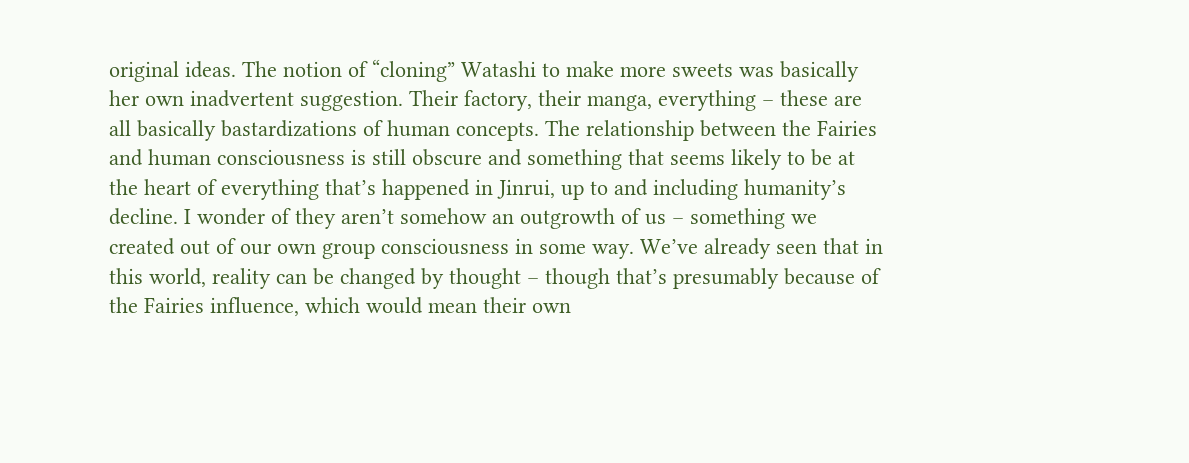original ideas. The notion of “cloning” Watashi to make more sweets was basically her own inadvertent suggestion. Their factory, their manga, everything – these are all basically bastardizations of human concepts. The relationship between the Fairies and human consciousness is still obscure and something that seems likely to be at the heart of everything that’s happened in Jinrui, up to and including humanity’s decline. I wonder of they aren’t somehow an outgrowth of us – something we created out of our own group consciousness in some way. We’ve already seen that in this world, reality can be changed by thought – though that’s presumably because of the Fairies influence, which would mean their own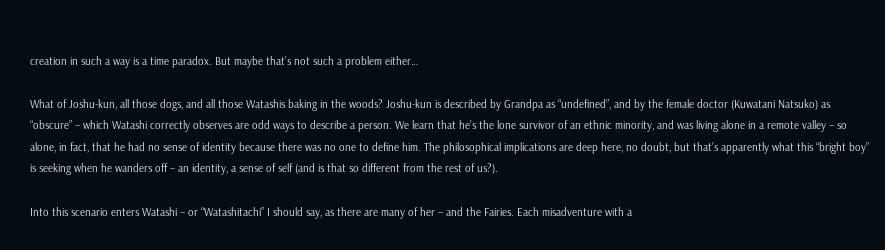creation in such a way is a time paradox. But maybe that’s not such a problem either…

What of Joshu-kun, all those dogs, and all those Watashis baking in the woods? Joshu-kun is described by Grandpa as “undefined”, and by the female doctor (Kuwatani Natsuko) as “obscure” – which Watashi correctly observes are odd ways to describe a person. We learn that he’s the lone survivor of an ethnic minority, and was living alone in a remote valley – so alone, in fact, that he had no sense of identity because there was no one to define him. The philosophical implications are deep here, no doubt, but that’s apparently what this “bright boy” is seeking when he wanders off – an identity, a sense of self (and is that so different from the rest of us?).

Into this scenario enters Watashi – or “Watashitachi” I should say, as there are many of her – and the Fairies. Each misadventure with a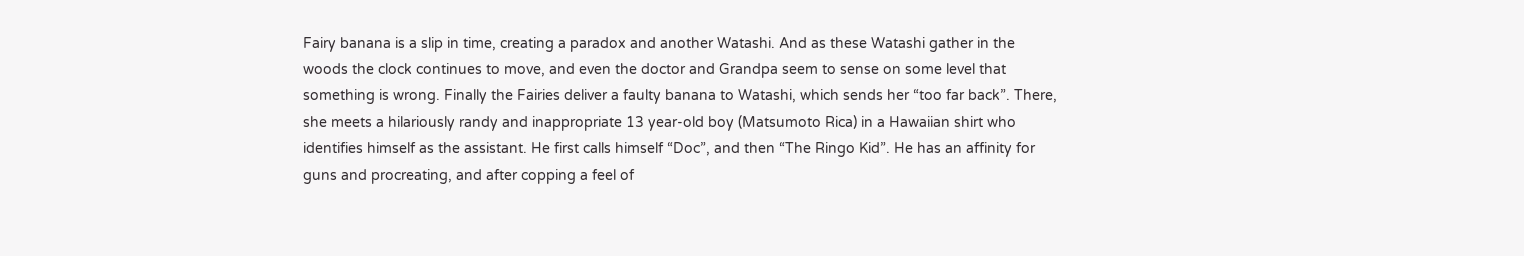Fairy banana is a slip in time, creating a paradox and another Watashi. And as these Watashi gather in the woods the clock continues to move, and even the doctor and Grandpa seem to sense on some level that something is wrong. Finally the Fairies deliver a faulty banana to Watashi, which sends her “too far back”. There, she meets a hilariously randy and inappropriate 13 year-old boy (Matsumoto Rica) in a Hawaiian shirt who identifies himself as the assistant. He first calls himself “Doc”, and then “The Ringo Kid”. He has an affinity for guns and procreating, and after copping a feel of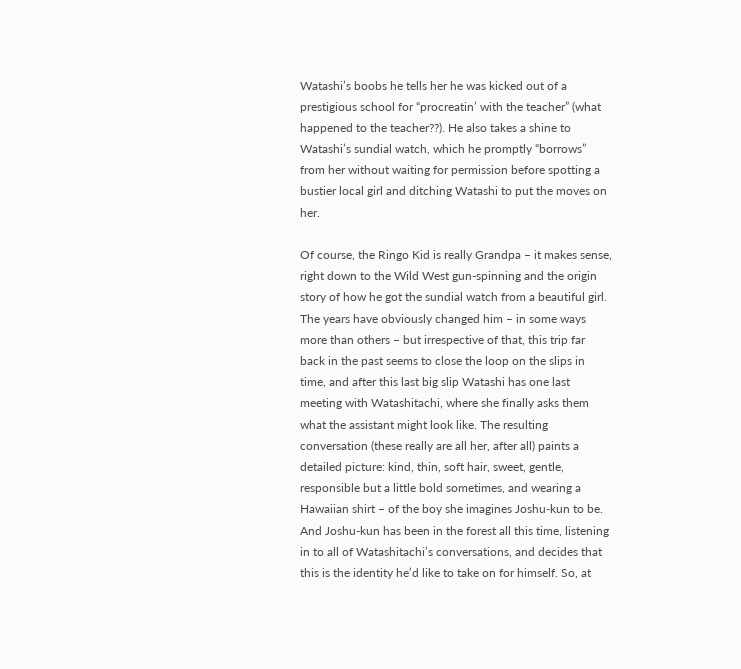Watashi’s boobs he tells her he was kicked out of a prestigious school for “procreatin’ with the teacher” (what happened to the teacher??). He also takes a shine to Watashi’s sundial watch, which he promptly “borrows” from her without waiting for permission before spotting a bustier local girl and ditching Watashi to put the moves on her.

Of course, the Ringo Kid is really Grandpa – it makes sense, right down to the Wild West gun-spinning and the origin story of how he got the sundial watch from a beautiful girl. The years have obviously changed him – in some ways more than others – but irrespective of that, this trip far back in the past seems to close the loop on the slips in time, and after this last big slip Watashi has one last meeting with Watashitachi, where she finally asks them what the assistant might look like. The resulting conversation (these really are all her, after all) paints a detailed picture: kind, thin, soft hair, sweet, gentle, responsible but a little bold sometimes, and wearing a Hawaiian shirt – of the boy she imagines Joshu-kun to be. And Joshu-kun has been in the forest all this time, listening in to all of Watashitachi’s conversations, and decides that this is the identity he’d like to take on for himself. So, at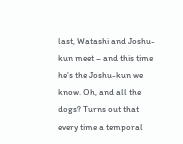last, Watashi and Joshu-kun meet – and this time he’s the Joshu-kun we know. Oh, and all the dogs? Turns out that every time a temporal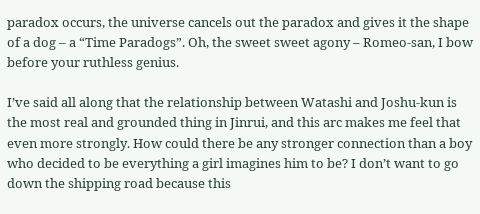paradox occurs, the universe cancels out the paradox and gives it the shape of a dog – a “Time Paradogs”. Oh, the sweet sweet agony – Romeo-san, I bow before your ruthless genius.

I’ve said all along that the relationship between Watashi and Joshu-kun is the most real and grounded thing in Jinrui, and this arc makes me feel that even more strongly. How could there be any stronger connection than a boy who decided to be everything a girl imagines him to be? I don’t want to go down the shipping road because this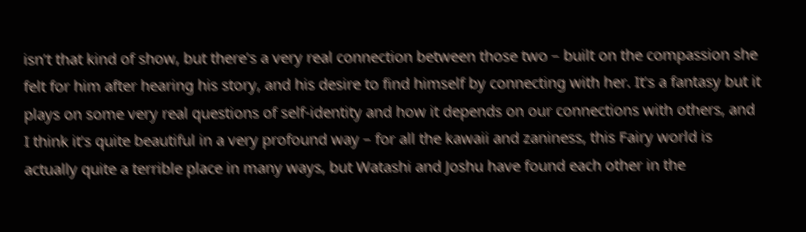isn’t that kind of show, but there’s a very real connection between those two – built on the compassion she felt for him after hearing his story, and his desire to find himself by connecting with her. It’s a fantasy but it plays on some very real questions of self-identity and how it depends on our connections with others, and I think it’s quite beautiful in a very profound way – for all the kawaii and zaniness, this Fairy world is actually quite a terrible place in many ways, but Watashi and Joshu have found each other in the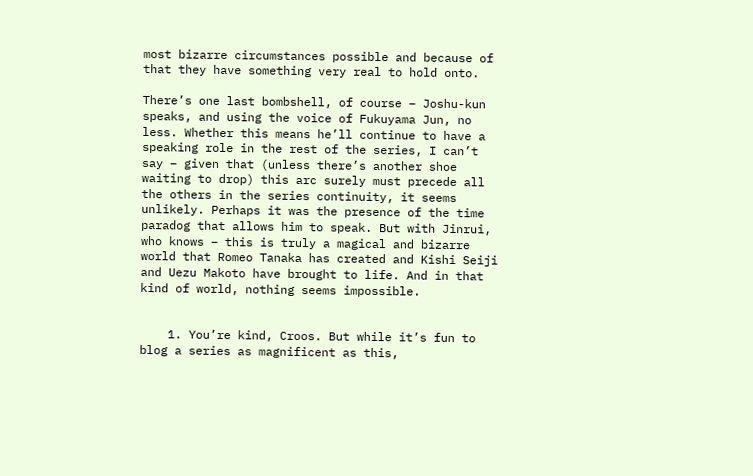most bizarre circumstances possible and because of that they have something very real to hold onto.

There’s one last bombshell, of course – Joshu-kun speaks, and using the voice of Fukuyama Jun, no less. Whether this means he’ll continue to have a speaking role in the rest of the series, I can’t say – given that (unless there’s another shoe waiting to drop) this arc surely must precede all the others in the series continuity, it seems unlikely. Perhaps it was the presence of the time paradog that allows him to speak. But with Jinrui, who knows – this is truly a magical and bizarre world that Romeo Tanaka has created and Kishi Seiji and Uezu Makoto have brought to life. And in that kind of world, nothing seems impossible.


    1. You’re kind, Croos. But while it’s fun to blog a series as magnificent as this,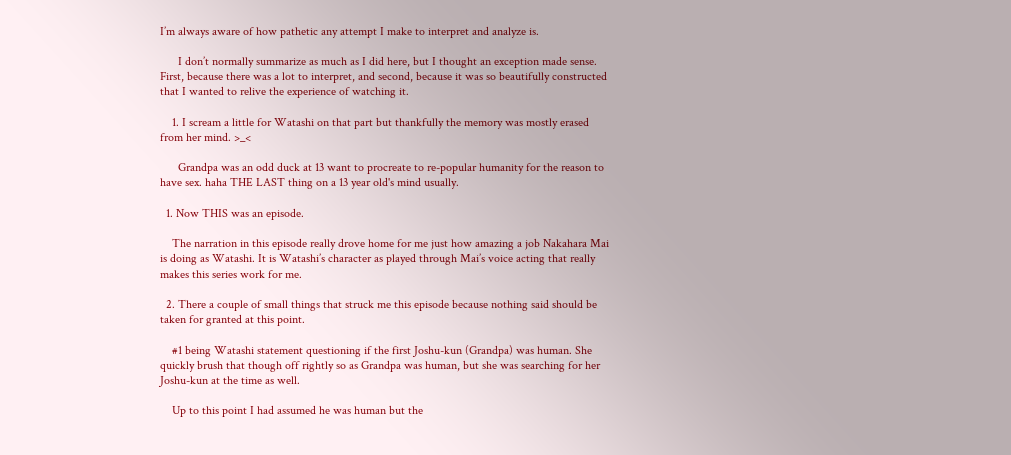I’m always aware of how pathetic any attempt I make to interpret and analyze is.

      I don’t normally summarize as much as I did here, but I thought an exception made sense. First, because there was a lot to interpret, and second, because it was so beautifully constructed that I wanted to relive the experience of watching it.

    1. I scream a little for Watashi on that part but thankfully the memory was mostly erased from her mind. >_<

      Grandpa was an odd duck at 13 want to procreate to re-popular humanity for the reason to have sex. haha THE LAST thing on a 13 year old's mind usually.

  1. Now THIS was an episode.

    The narration in this episode really drove home for me just how amazing a job Nakahara Mai is doing as Watashi. It is Watashi’s character as played through Mai’s voice acting that really makes this series work for me.

  2. There a couple of small things that struck me this episode because nothing said should be taken for granted at this point.

    #1 being Watashi statement questioning if the first Joshu-kun (Grandpa) was human. She quickly brush that though off rightly so as Grandpa was human, but she was searching for her Joshu-kun at the time as well.

    Up to this point I had assumed he was human but the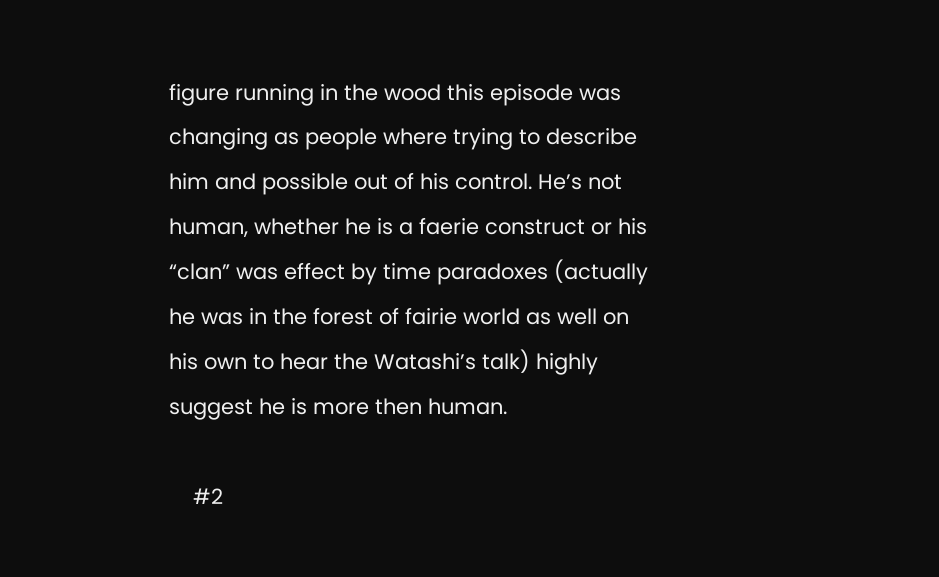figure running in the wood this episode was changing as people where trying to describe him and possible out of his control. He’s not human, whether he is a faerie construct or his “clan” was effect by time paradoxes (actually he was in the forest of fairie world as well on his own to hear the Watashi’s talk) highly suggest he is more then human.

    #2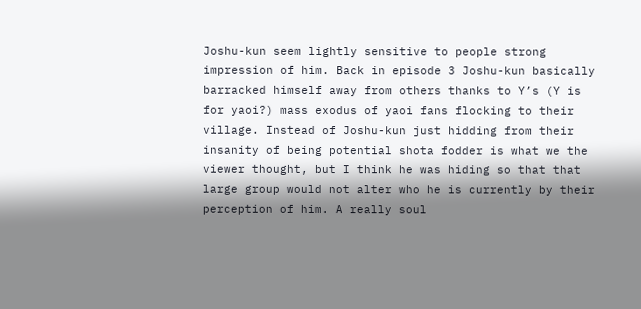Joshu-kun seem lightly sensitive to people strong impression of him. Back in episode 3 Joshu-kun basically barracked himself away from others thanks to Y’s (Y is for yaoi?) mass exodus of yaoi fans flocking to their village. Instead of Joshu-kun just hidding from their insanity of being potential shota fodder is what we the viewer thought, but I think he was hiding so that that large group would not alter who he is currently by their perception of him. A really soul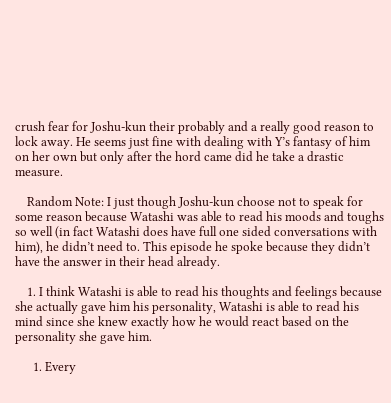crush fear for Joshu-kun their probably and a really good reason to lock away. He seems just fine with dealing with Y’s fantasy of him on her own but only after the hord came did he take a drastic measure.

    Random Note: I just though Joshu-kun choose not to speak for some reason because Watashi was able to read his moods and toughs so well (in fact Watashi does have full one sided conversations with him), he didn’t need to. This episode he spoke because they didn’t have the answer in their head already.

    1. I think Watashi is able to read his thoughts and feelings because she actually gave him his personality, Watashi is able to read his mind since she knew exactly how he would react based on the personality she gave him.

      1. Every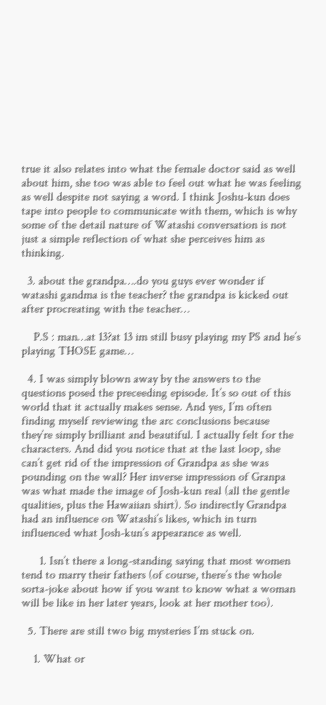true it also relates into what the female doctor said as well about him, she too was able to feel out what he was feeling as well despite not saying a word. I think Joshu-kun does tape into people to communicate with them, which is why some of the detail nature of Watashi conversation is not just a simple reflection of what she perceives him as thinking.

  3. about the grandpa….do you guys ever wonder if watashi gandma is the teacher? the grandpa is kicked out after procreating with the teacher…

    P.S : man…at 13?at 13 im still busy playing my PS and he’s playing THOSE game…

  4. I was simply blown away by the answers to the questions posed the preceeding episode. It’s so out of this world that it actually makes sense. And yes, I’m often finding myself reviewing the arc conclusions because they’re simply brilliant and beautiful. I actually felt for the characters. And did you notice that at the last loop, she can’t get rid of the impression of Grandpa as she was pounding on the wall? Her inverse impression of Granpa was what made the image of Josh-kun real (all the gentle qualities, plus the Hawaiian shirt). So indirectly Grandpa had an influence on Watashi’s likes, which in turn influenced what Josh-kun’s appearance as well.

      1. Isn’t there a long-standing saying that most women tend to marry their fathers (of course, there’s the whole sorta-joke about how if you want to know what a woman will be like in her later years, look at her mother too).

  5. There are still two big mysteries I’m stuck on.

    1. What or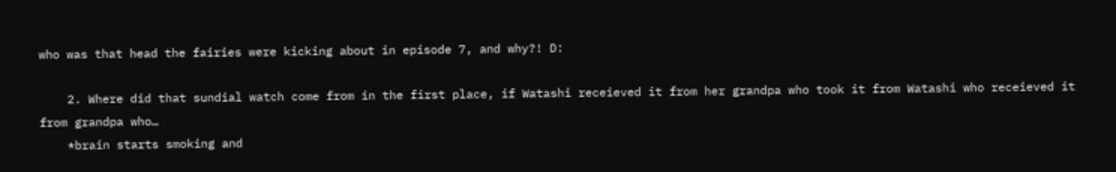who was that head the fairies were kicking about in episode 7, and why?! D:

    2. Where did that sundial watch come from in the first place, if Watashi receieved it from her grandpa who took it from Watashi who receieved it from grandpa who…
    *brain starts smoking and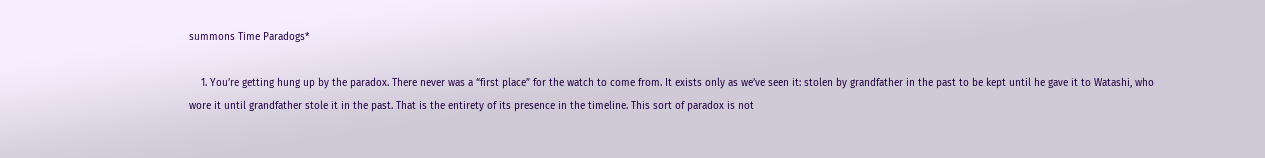summons Time Paradogs*

    1. You’re getting hung up by the paradox. There never was a “first place” for the watch to come from. It exists only as we’ve seen it: stolen by grandfather in the past to be kept until he gave it to Watashi, who wore it until grandfather stole it in the past. That is the entirety of its presence in the timeline. This sort of paradox is not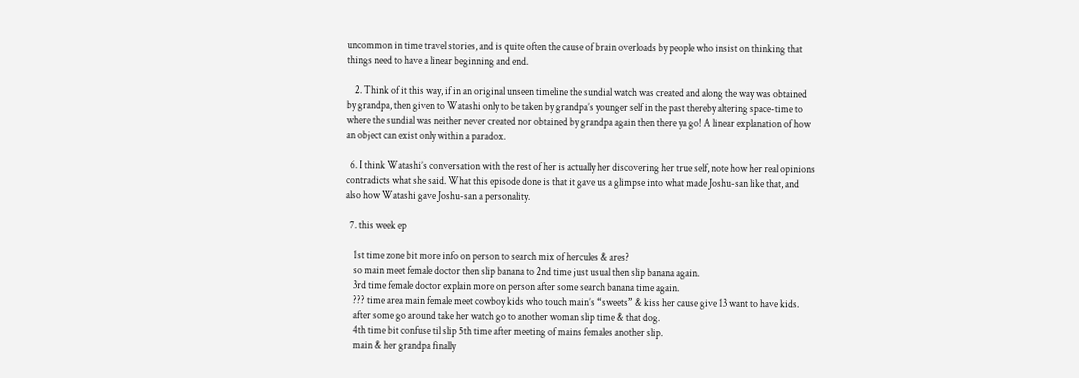uncommon in time travel stories, and is quite often the cause of brain overloads by people who insist on thinking that things need to have a linear beginning and end.

    2. Think of it this way, if in an original unseen timeline the sundial watch was created and along the way was obtained by grandpa, then given to Watashi only to be taken by grandpa’s younger self in the past thereby altering space-time to where the sundial was neither never created nor obtained by grandpa again then there ya go! A linear explanation of how an object can exist only within a paradox.

  6. I think Watashi’s conversation with the rest of her is actually her discovering her true self, note how her real opinions contradicts what she said. What this episode done is that it gave us a glimpse into what made Joshu-san like that, and also how Watashi gave Joshu-san a personality.

  7. this week ep

    1st time zone bit more info on person to search mix of hercules & ares?
    so main meet female doctor then slip banana to 2nd time just usual then slip banana again.
    3rd time female doctor explain more on person after some search banana time again.
    ??? time area main female meet cowboy kids who touch main’s “sweets” & kiss her cause give 13 want to have kids.
    after some go around take her watch go to another woman slip time & that dog.
    4th time bit confuse til slip 5th time after meeting of mains females another slip.
    main & her grandpa finally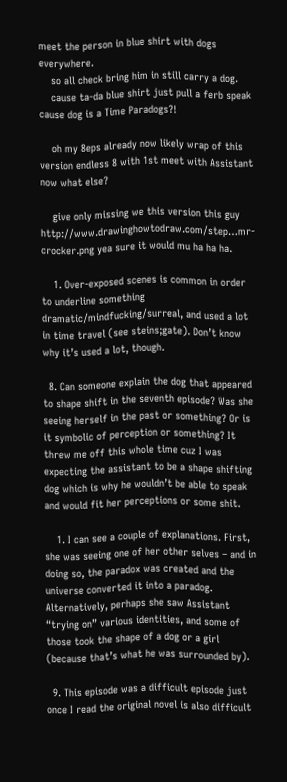meet the person in blue shirt with dogs everywhere.
    so all check bring him in still carry a dog.
    cause ta-da blue shirt just pull a ferb speak cause dog is a Time Paradogs?!

    oh my 8eps already now likely wrap of this version endless 8 with 1st meet with Assistant now what else?

    give only missing we this version this guy http://www.drawinghowtodraw.com/step…mr-crocker.png yea sure it would mu ha ha ha.

    1. Over-exposed scenes is common in order to underline something dramatic/mindfucking/surreal, and used a lot in time travel (see steins;gate). Don’t know why it’s used a lot, though.

  8. Can someone explain the dog that appeared to shape shift in the seventh episode? Was she seeing herself in the past or something? Or is it symbolic of perception or something? It threw me off this whole time cuz I was expecting the assistant to be a shape shifting dog which is why he wouldn’t be able to speak and would fit her perceptions or some shit.

    1. I can see a couple of explanations. First, she was seeing one of her other selves – and in doing so, the paradox was created and the universe converted it into a paradog. Alternatively, perhaps she saw Assistant “trying on” various identities, and some of those took the shape of a dog or a girl (because that’s what he was surrounded by).

  9. This episode was a difficult episode just once I read the original novel is also difficult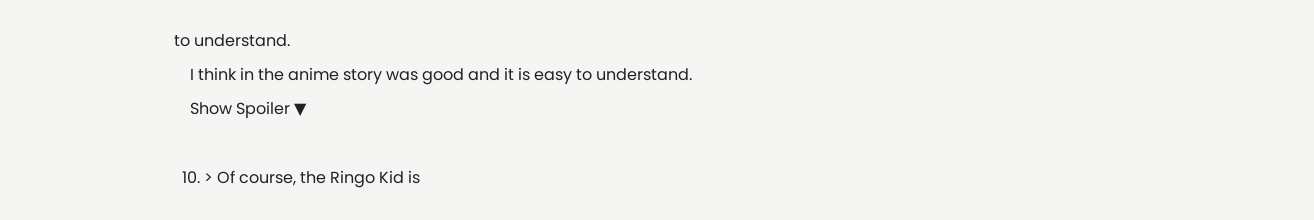to understand.
    I think in the anime story was good and it is easy to understand.
    Show Spoiler ▼

  10. > Of course, the Ringo Kid is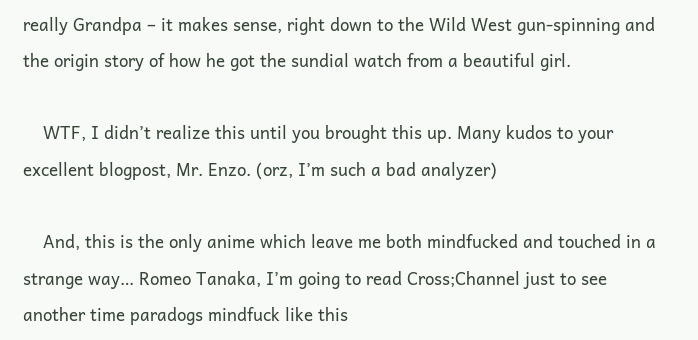really Grandpa – it makes sense, right down to the Wild West gun-spinning and the origin story of how he got the sundial watch from a beautiful girl.

    WTF, I didn’t realize this until you brought this up. Many kudos to your excellent blogpost, Mr. Enzo. (orz, I’m such a bad analyzer)

    And, this is the only anime which leave me both mindfucked and touched in a strange way… Romeo Tanaka, I’m going to read Cross;Channel just to see another time paradogs mindfuck like this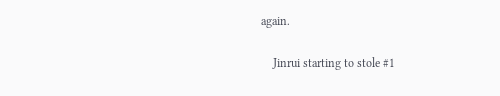again.

    Jinrui starting to stole #1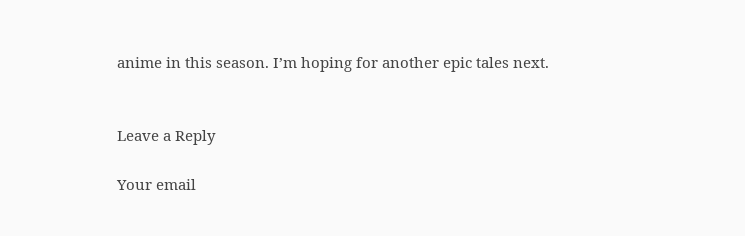anime in this season. I’m hoping for another epic tales next.


Leave a Reply

Your email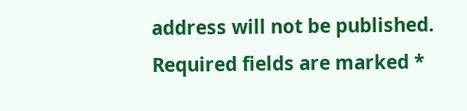address will not be published. Required fields are marked *